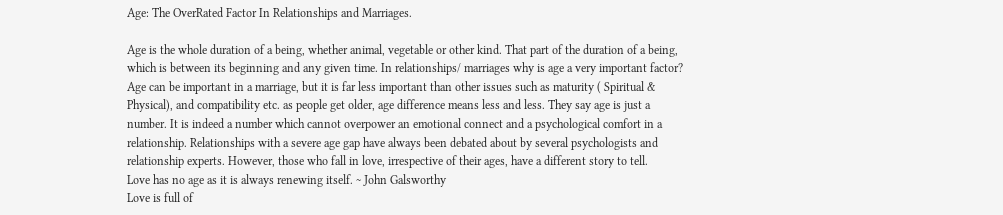Age: The OverRated Factor In Relationships and Marriages.

Age is the whole duration of a being, whether animal, vegetable or other kind. That part of the duration of a being, which is between its beginning and any given time. In relationships/ marriages why is age a very important factor? Age can be important in a marriage, but it is far less important than other issues such as maturity ( Spiritual & Physical), and compatibility etc. as people get older, age difference means less and less. They say age is just a number. It is indeed a number which cannot overpower an emotional connect and a psychological comfort in a relationship. Relationships with a severe age gap have always been debated about by several psychologists and relationship experts. However, those who fall in love, irrespective of their ages, have a different story to tell.
Love has no age as it is always renewing itself. ~ John Galsworthy
Love is full of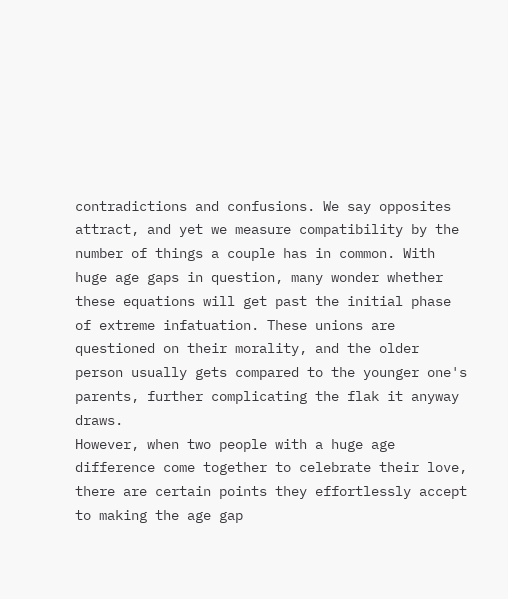contradictions and confusions. We say opposites attract, and yet we measure compatibility by the number of things a couple has in common. With huge age gaps in question, many wonder whether these equations will get past the initial phase of extreme infatuation. These unions are questioned on their morality, and the older person usually gets compared to the younger one's parents, further complicating the flak it anyway draws.
However, when two people with a huge age difference come together to celebrate their love, there are certain points they effortlessly accept to making the age gap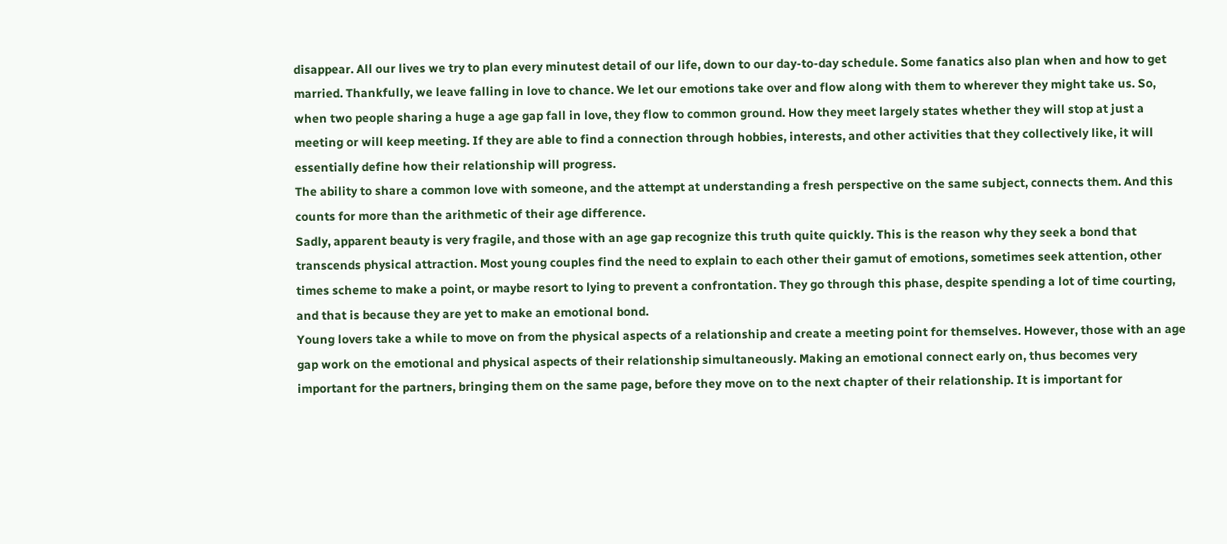disappear. All our lives we try to plan every minutest detail of our life, down to our day-to-day schedule. Some fanatics also plan when and how to get married. Thankfully, we leave falling in love to chance. We let our emotions take over and flow along with them to wherever they might take us. So, when two people sharing a huge a age gap fall in love, they flow to common ground. How they meet largely states whether they will stop at just a meeting or will keep meeting. If they are able to find a connection through hobbies, interests, and other activities that they collectively like, it will essentially define how their relationship will progress.
The ability to share a common love with someone, and the attempt at understanding a fresh perspective on the same subject, connects them. And this counts for more than the arithmetic of their age difference.
Sadly, apparent beauty is very fragile, and those with an age gap recognize this truth quite quickly. This is the reason why they seek a bond that transcends physical attraction. Most young couples find the need to explain to each other their gamut of emotions, sometimes seek attention, other times scheme to make a point, or maybe resort to lying to prevent a confrontation. They go through this phase, despite spending a lot of time courting, and that is because they are yet to make an emotional bond.
Young lovers take a while to move on from the physical aspects of a relationship and create a meeting point for themselves. However, those with an age gap work on the emotional and physical aspects of their relationship simultaneously. Making an emotional connect early on, thus becomes very important for the partners, bringing them on the same page, before they move on to the next chapter of their relationship. It is important for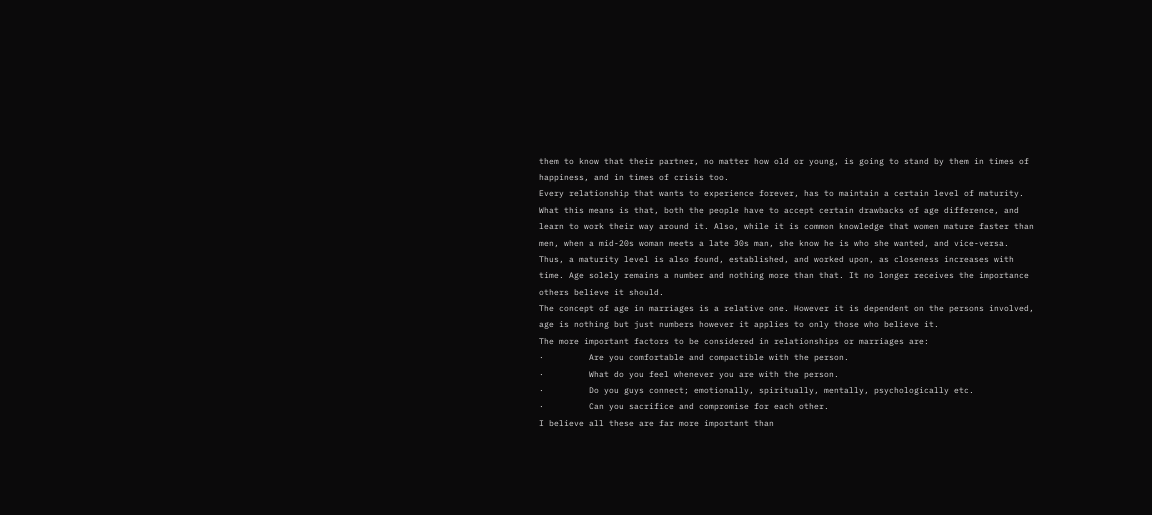them to know that their partner, no matter how old or young, is going to stand by them in times of happiness, and in times of crisis too.
Every relationship that wants to experience forever, has to maintain a certain level of maturity. What this means is that, both the people have to accept certain drawbacks of age difference, and learn to work their way around it. Also, while it is common knowledge that women mature faster than men, when a mid-20s woman meets a late 30s man, she know he is who she wanted, and vice-versa. Thus, a maturity level is also found, established, and worked upon, as closeness increases with time. Age solely remains a number and nothing more than that. It no longer receives the importance others believe it should.
The concept of age in marriages is a relative one. However it is dependent on the persons involved, age is nothing but just numbers however it applies to only those who believe it.
The more important factors to be considered in relationships or marriages are:
·         Are you comfortable and compactible with the person.
·         What do you feel whenever you are with the person.
·         Do you guys connect; emotionally, spiritually, mentally, psychologically etc.
·         Can you sacrifice and compromise for each other.
I believe all these are far more important than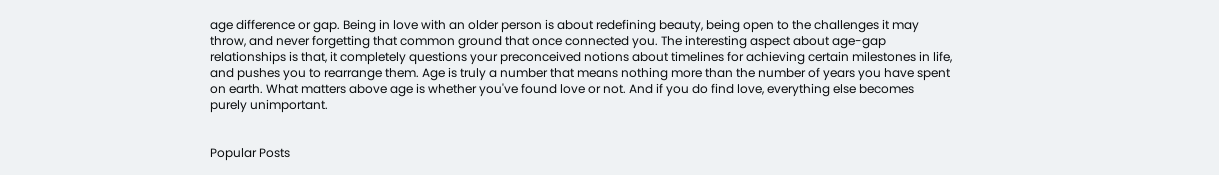age difference or gap. Being in love with an older person is about redefining beauty, being open to the challenges it may throw, and never forgetting that common ground that once connected you. The interesting aspect about age-gap relationships is that, it completely questions your preconceived notions about timelines for achieving certain milestones in life, and pushes you to rearrange them. Age is truly a number that means nothing more than the number of years you have spent on earth. What matters above age is whether you've found love or not. And if you do find love, everything else becomes purely unimportant.


Popular Posts